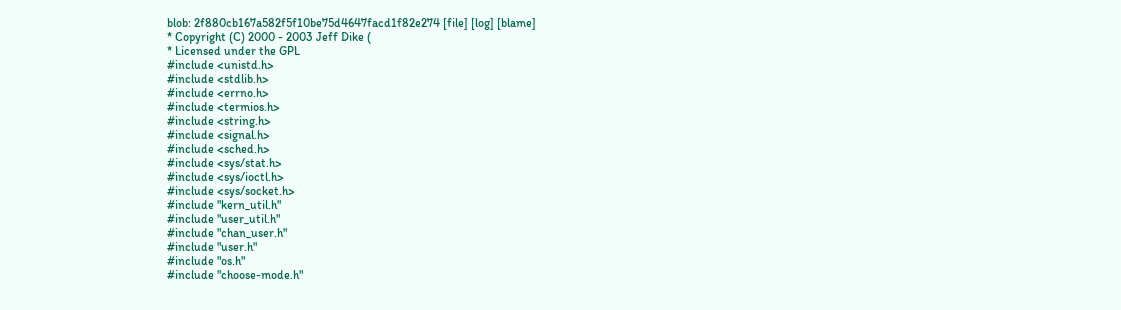blob: 2f880cb167a582f5f10be75d4647facd1f82e274 [file] [log] [blame]
* Copyright (C) 2000 - 2003 Jeff Dike (
* Licensed under the GPL
#include <unistd.h>
#include <stdlib.h>
#include <errno.h>
#include <termios.h>
#include <string.h>
#include <signal.h>
#include <sched.h>
#include <sys/stat.h>
#include <sys/ioctl.h>
#include <sys/socket.h>
#include "kern_util.h"
#include "user_util.h"
#include "chan_user.h"
#include "user.h"
#include "os.h"
#include "choose-mode.h"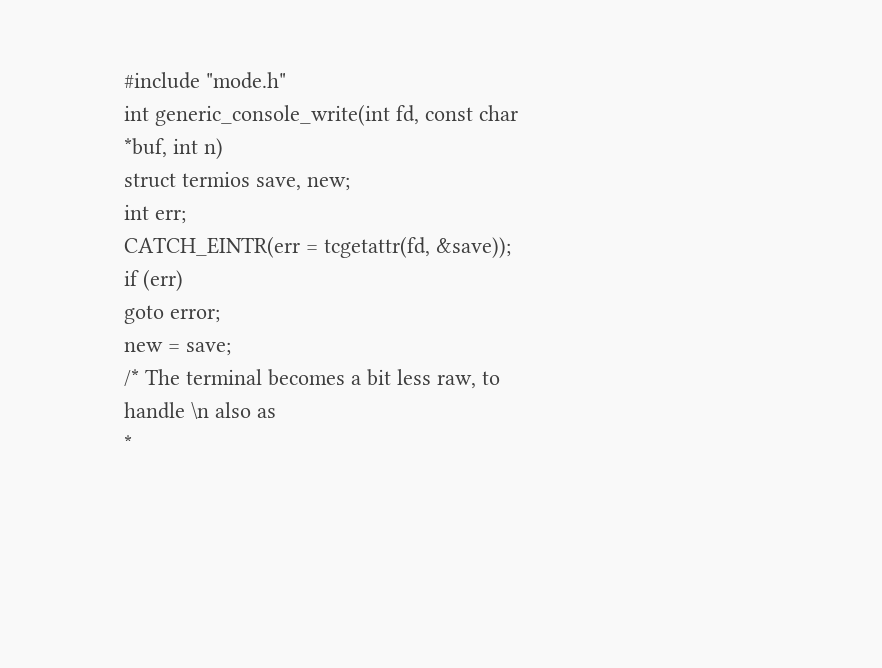#include "mode.h"
int generic_console_write(int fd, const char *buf, int n)
struct termios save, new;
int err;
CATCH_EINTR(err = tcgetattr(fd, &save));
if (err)
goto error;
new = save;
/* The terminal becomes a bit less raw, to handle \n also as
*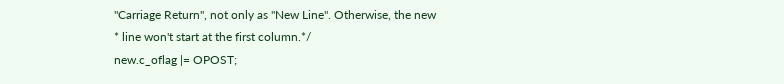"Carriage Return", not only as "New Line". Otherwise, the new
* line won't start at the first column.*/
new.c_oflag |= OPOST;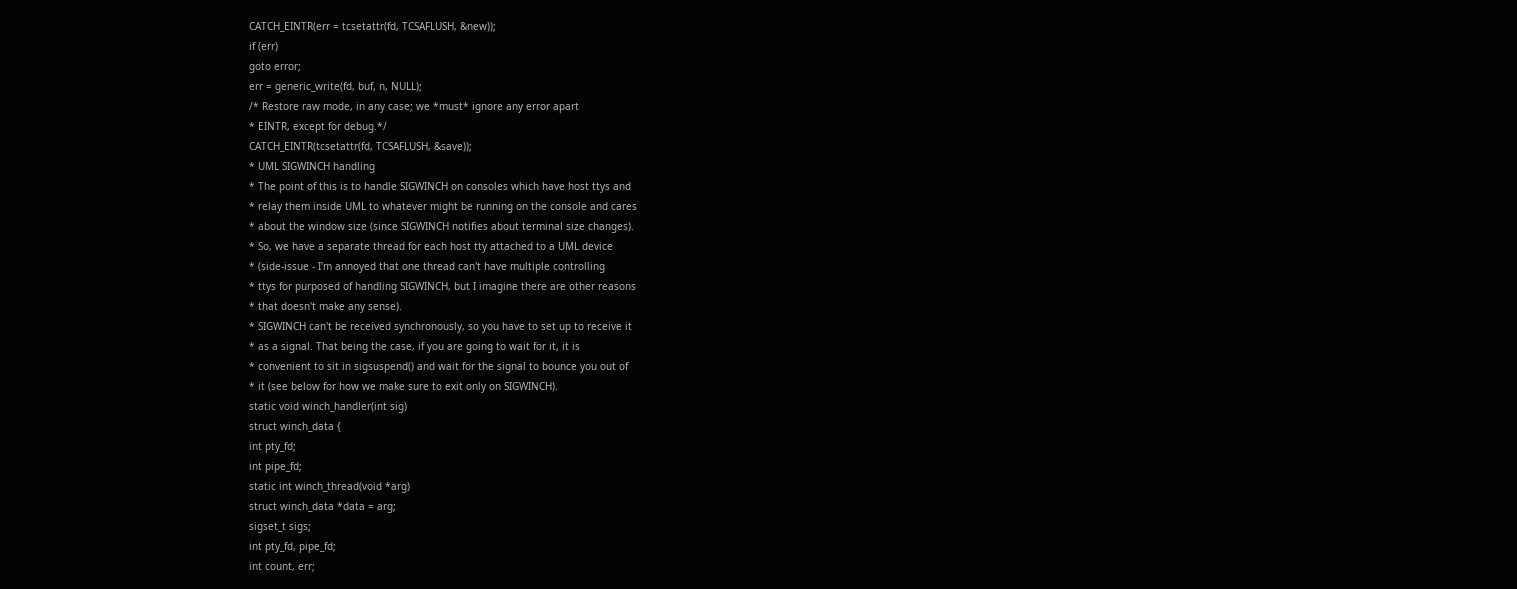CATCH_EINTR(err = tcsetattr(fd, TCSAFLUSH, &new));
if (err)
goto error;
err = generic_write(fd, buf, n, NULL);
/* Restore raw mode, in any case; we *must* ignore any error apart
* EINTR, except for debug.*/
CATCH_EINTR(tcsetattr(fd, TCSAFLUSH, &save));
* UML SIGWINCH handling
* The point of this is to handle SIGWINCH on consoles which have host ttys and
* relay them inside UML to whatever might be running on the console and cares
* about the window size (since SIGWINCH notifies about terminal size changes).
* So, we have a separate thread for each host tty attached to a UML device
* (side-issue - I'm annoyed that one thread can't have multiple controlling
* ttys for purposed of handling SIGWINCH, but I imagine there are other reasons
* that doesn't make any sense).
* SIGWINCH can't be received synchronously, so you have to set up to receive it
* as a signal. That being the case, if you are going to wait for it, it is
* convenient to sit in sigsuspend() and wait for the signal to bounce you out of
* it (see below for how we make sure to exit only on SIGWINCH).
static void winch_handler(int sig)
struct winch_data {
int pty_fd;
int pipe_fd;
static int winch_thread(void *arg)
struct winch_data *data = arg;
sigset_t sigs;
int pty_fd, pipe_fd;
int count, err;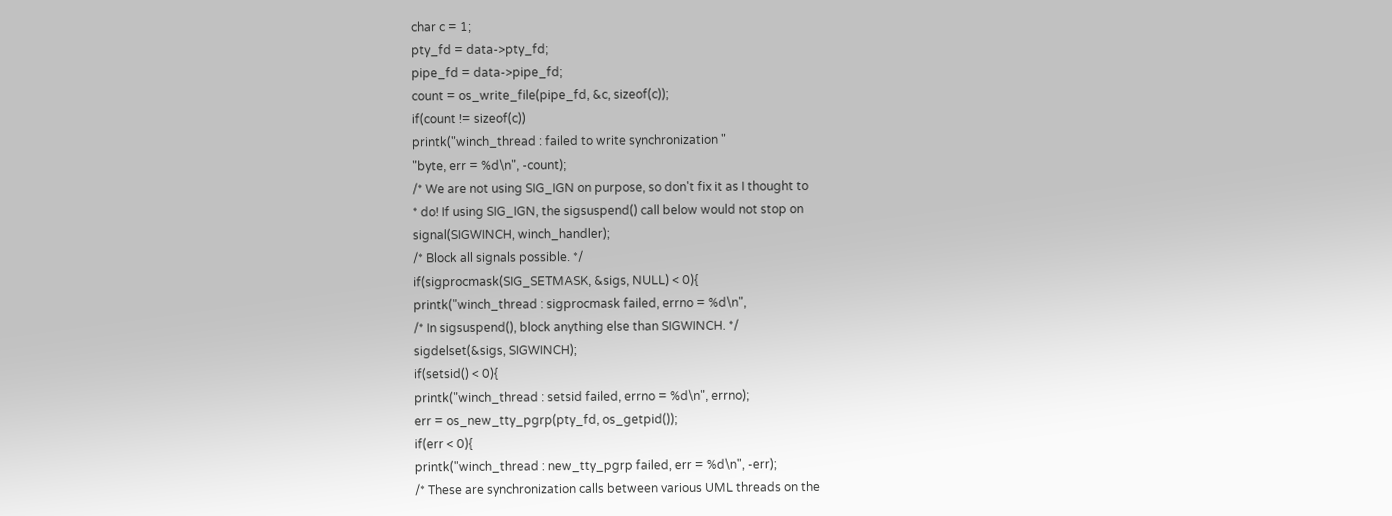char c = 1;
pty_fd = data->pty_fd;
pipe_fd = data->pipe_fd;
count = os_write_file(pipe_fd, &c, sizeof(c));
if(count != sizeof(c))
printk("winch_thread : failed to write synchronization "
"byte, err = %d\n", -count);
/* We are not using SIG_IGN on purpose, so don't fix it as I thought to
* do! If using SIG_IGN, the sigsuspend() call below would not stop on
signal(SIGWINCH, winch_handler);
/* Block all signals possible. */
if(sigprocmask(SIG_SETMASK, &sigs, NULL) < 0){
printk("winch_thread : sigprocmask failed, errno = %d\n",
/* In sigsuspend(), block anything else than SIGWINCH. */
sigdelset(&sigs, SIGWINCH);
if(setsid() < 0){
printk("winch_thread : setsid failed, errno = %d\n", errno);
err = os_new_tty_pgrp(pty_fd, os_getpid());
if(err < 0){
printk("winch_thread : new_tty_pgrp failed, err = %d\n", -err);
/* These are synchronization calls between various UML threads on the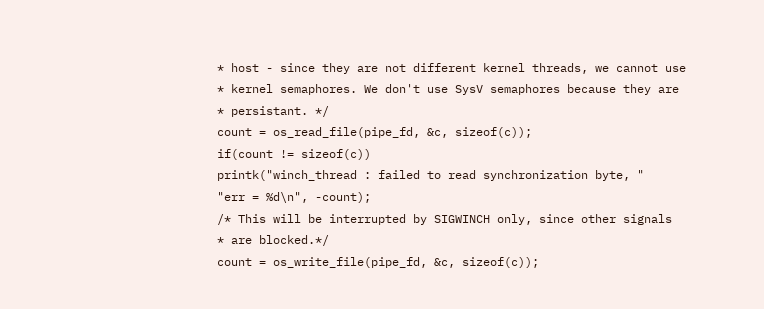* host - since they are not different kernel threads, we cannot use
* kernel semaphores. We don't use SysV semaphores because they are
* persistant. */
count = os_read_file(pipe_fd, &c, sizeof(c));
if(count != sizeof(c))
printk("winch_thread : failed to read synchronization byte, "
"err = %d\n", -count);
/* This will be interrupted by SIGWINCH only, since other signals
* are blocked.*/
count = os_write_file(pipe_fd, &c, sizeof(c));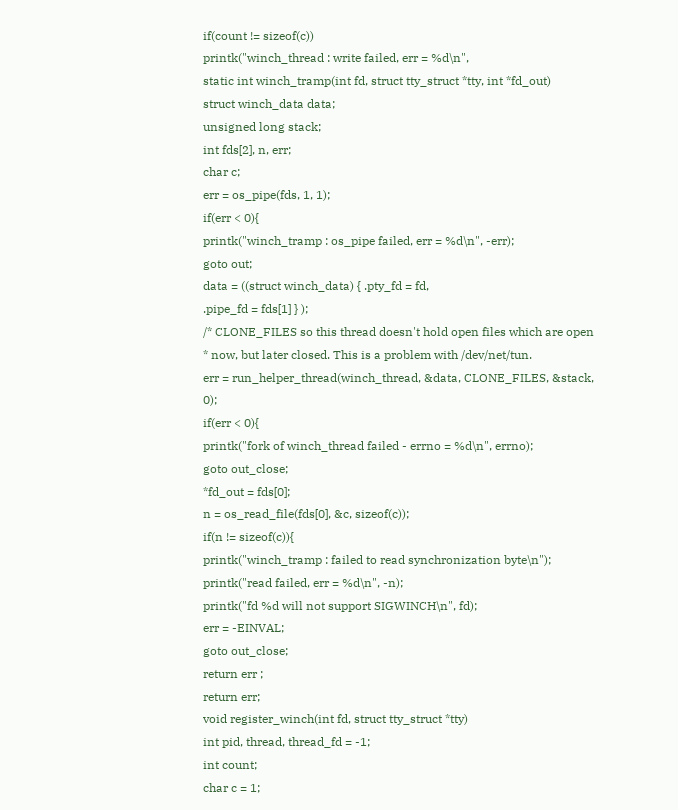if(count != sizeof(c))
printk("winch_thread : write failed, err = %d\n",
static int winch_tramp(int fd, struct tty_struct *tty, int *fd_out)
struct winch_data data;
unsigned long stack;
int fds[2], n, err;
char c;
err = os_pipe(fds, 1, 1);
if(err < 0){
printk("winch_tramp : os_pipe failed, err = %d\n", -err);
goto out;
data = ((struct winch_data) { .pty_fd = fd,
.pipe_fd = fds[1] } );
/* CLONE_FILES so this thread doesn't hold open files which are open
* now, but later closed. This is a problem with /dev/net/tun.
err = run_helper_thread(winch_thread, &data, CLONE_FILES, &stack, 0);
if(err < 0){
printk("fork of winch_thread failed - errno = %d\n", errno);
goto out_close;
*fd_out = fds[0];
n = os_read_file(fds[0], &c, sizeof(c));
if(n != sizeof(c)){
printk("winch_tramp : failed to read synchronization byte\n");
printk("read failed, err = %d\n", -n);
printk("fd %d will not support SIGWINCH\n", fd);
err = -EINVAL;
goto out_close;
return err ;
return err;
void register_winch(int fd, struct tty_struct *tty)
int pid, thread, thread_fd = -1;
int count;
char c = 1;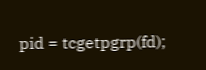pid = tcgetpgrp(fd);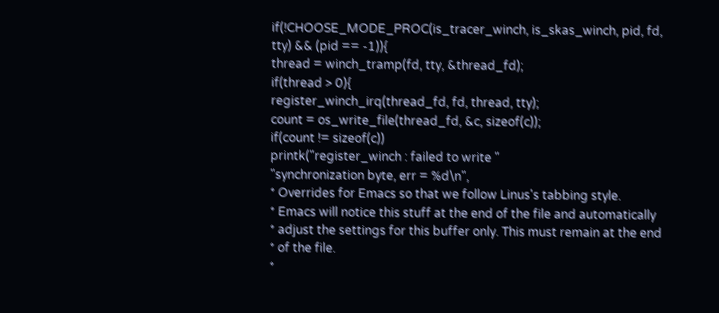if(!CHOOSE_MODE_PROC(is_tracer_winch, is_skas_winch, pid, fd,
tty) && (pid == -1)){
thread = winch_tramp(fd, tty, &thread_fd);
if(thread > 0){
register_winch_irq(thread_fd, fd, thread, tty);
count = os_write_file(thread_fd, &c, sizeof(c));
if(count != sizeof(c))
printk("register_winch : failed to write "
"synchronization byte, err = %d\n",
* Overrides for Emacs so that we follow Linus's tabbing style.
* Emacs will notice this stuff at the end of the file and automatically
* adjust the settings for this buffer only. This must remain at the end
* of the file.
*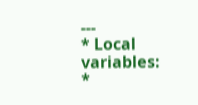---
* Local variables:
*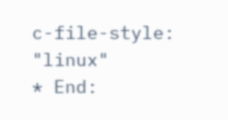c-file-style: "linux"
* End: